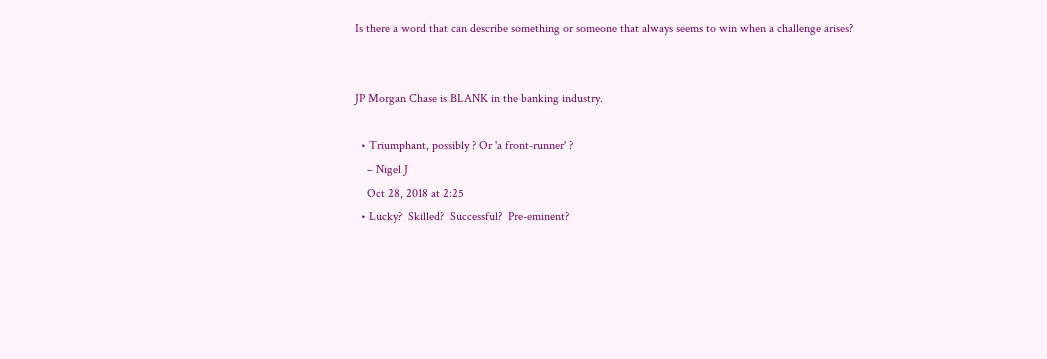Is there a word that can describe something or someone that always seems to win when a challenge arises?


JP Morgan Chase is BLANK in the banking industry.

  • Triumphant, possibly ? Or 'a front-runner' ?
    – Nigel J
    Oct 28, 2018 at 2:25
  • Lucky?  Skilled?  Successful?  Pre-eminent?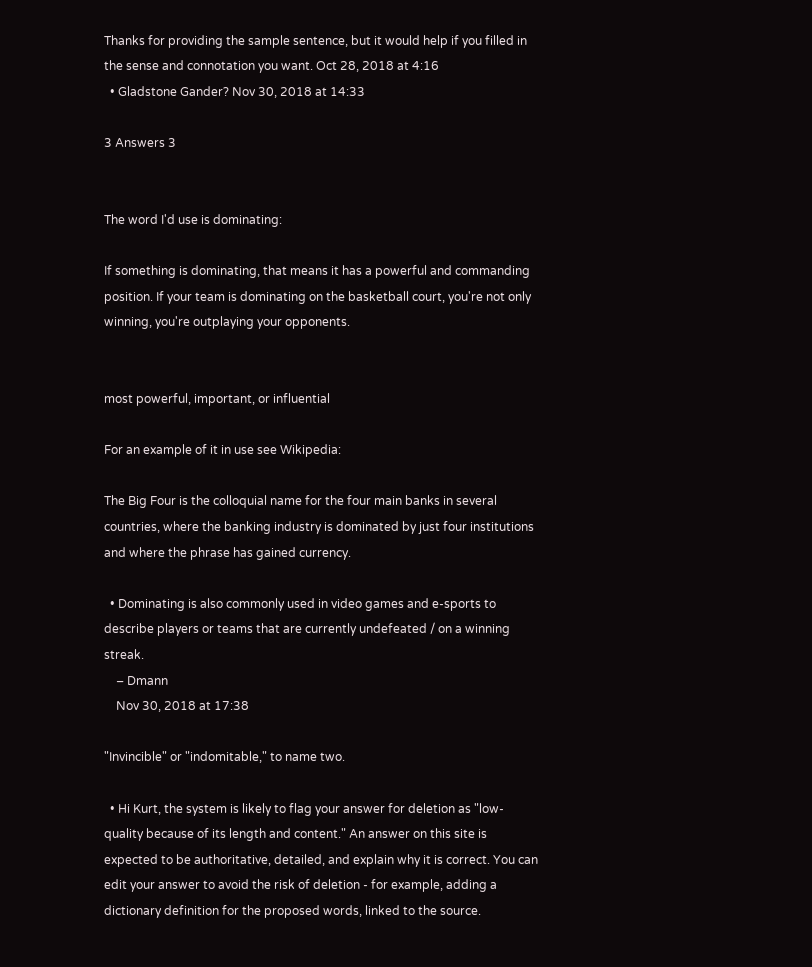Thanks for providing the sample sentence, but it would help if you filled in the sense and connotation you want. Oct 28, 2018 at 4:16
  • Gladstone Gander? Nov 30, 2018 at 14:33

3 Answers 3


The word I'd use is dominating:

If something is dominating, that means it has a powerful and commanding position. If your team is dominating on the basketball court, you're not only winning, you're outplaying your opponents.


most powerful, important, or influential

For an example of it in use see Wikipedia:

The Big Four is the colloquial name for the four main banks in several countries, where the banking industry is dominated by just four institutions and where the phrase has gained currency.

  • Dominating is also commonly used in video games and e-sports to describe players or teams that are currently undefeated / on a winning streak.
    – Dmann
    Nov 30, 2018 at 17:38

"Invincible" or "indomitable," to name two.

  • Hi Kurt, the system is likely to flag your answer for deletion as "low-quality because of its length and content." An answer on this site is expected to be authoritative, detailed, and explain why it is correct. You can edit your answer to avoid the risk of deletion - for example, adding a dictionary definition for the proposed words, linked to the source.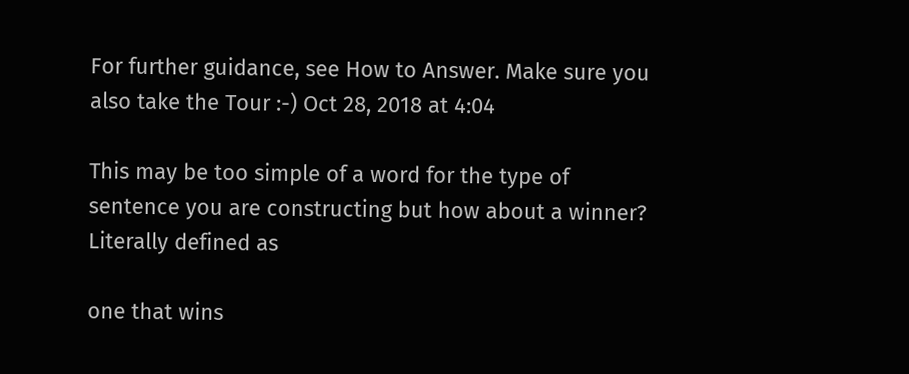For further guidance, see How to Answer. Make sure you also take the Tour :-) Oct 28, 2018 at 4:04

This may be too simple of a word for the type of sentence you are constructing but how about a winner? Literally defined as

one that wins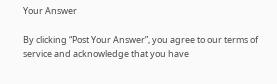Your Answer

By clicking “Post Your Answer”, you agree to our terms of service and acknowledge that you have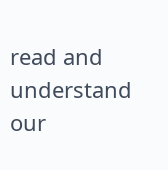read and understand our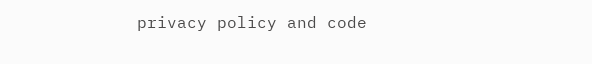privacy policy and code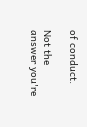of conduct.

Not the answer you're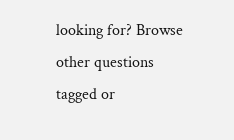looking for? Browse other questions tagged or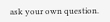ask your own question.